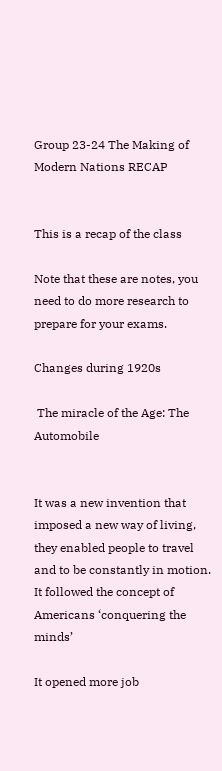Group 23-24 The Making of Modern Nations RECAP


This is a recap of the class

Note that these are notes, you need to do more research to prepare for your exams.

Changes during 1920s

 The miracle of the Age: The Automobile


It was a new invention that imposed a new way of living, they enabled people to travel and to be constantly in motion. It followed the concept of Americans ‘conquering the minds’

It opened more job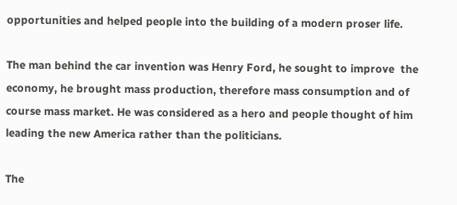opportunities and helped people into the building of a modern proser life.

The man behind the car invention was Henry Ford, he sought to improve  the economy, he brought mass production, therefore mass consumption and of course mass market. He was considered as a hero and people thought of him leading the new America rather than the politicians.

The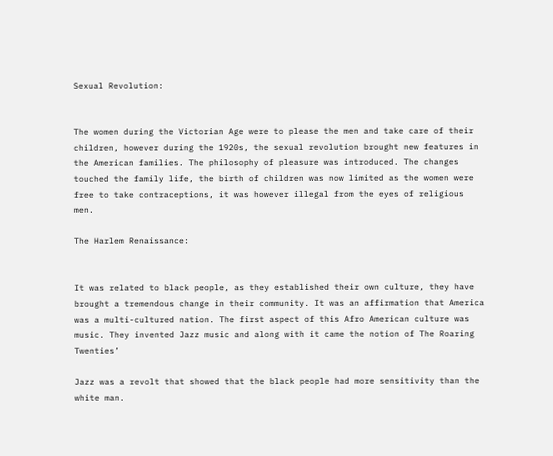Sexual Revolution:


The women during the Victorian Age were to please the men and take care of their children, however during the 1920s, the sexual revolution brought new features in the American families. The philosophy of pleasure was introduced. The changes touched the family life, the birth of children was now limited as the women were free to take contraceptions, it was however illegal from the eyes of religious men.

The Harlem Renaissance:


It was related to black people, as they established their own culture, they have brought a tremendous change in their community. It was an affirmation that America was a multi-cultured nation. The first aspect of this Afro American culture was music. They invented Jazz music and along with it came the notion of The Roaring Twenties’

Jazz was a revolt that showed that the black people had more sensitivity than the white man.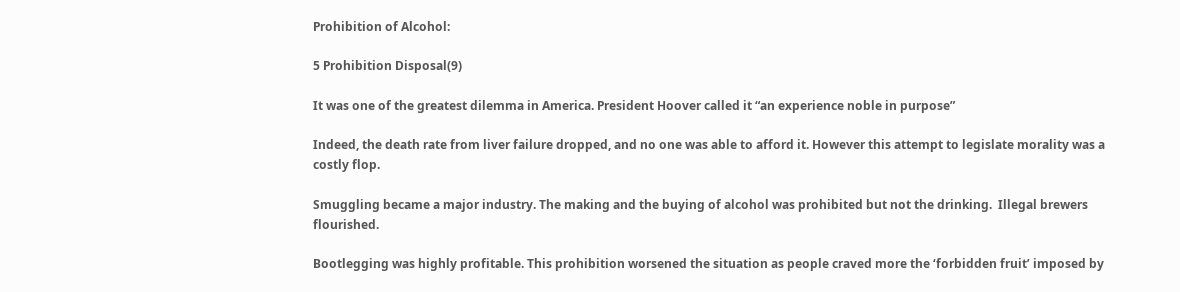Prohibition of Alcohol:

5 Prohibition Disposal(9)

It was one of the greatest dilemma in America. President Hoover called it “an experience noble in purpose”

Indeed, the death rate from liver failure dropped, and no one was able to afford it. However this attempt to legislate morality was a costly flop.

Smuggling became a major industry. The making and the buying of alcohol was prohibited but not the drinking.  Illegal brewers flourished.

Bootlegging was highly profitable. This prohibition worsened the situation as people craved more the ‘forbidden fruit’ imposed by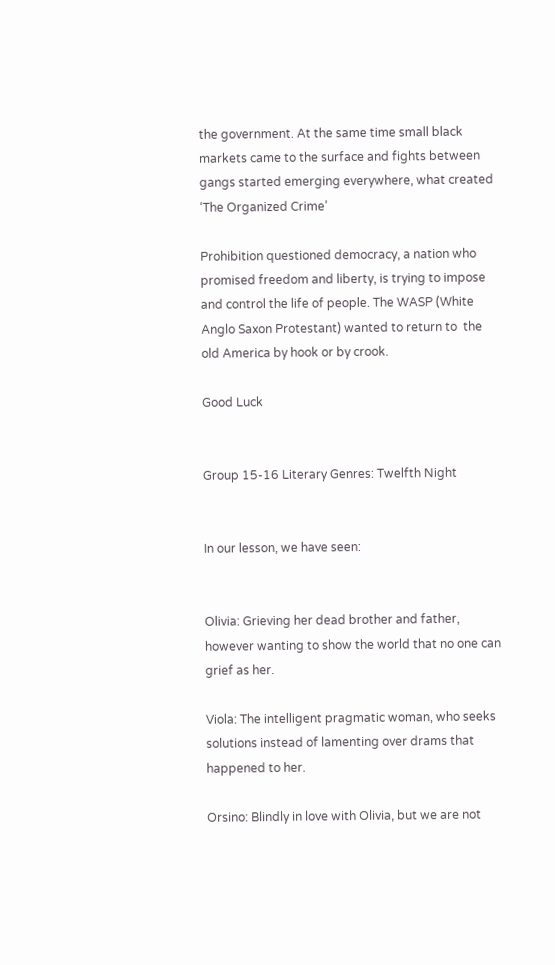the government. At the same time small black markets came to the surface and fights between gangs started emerging everywhere, what created ‘The Organized Crime’

Prohibition questioned democracy, a nation who promised freedom and liberty, is trying to impose and control the life of people. The WASP (White Anglo Saxon Protestant) wanted to return to  the old America by hook or by crook.

Good Luck


Group 15-16 Literary Genres: Twelfth Night


In our lesson, we have seen:


Olivia: Grieving her dead brother and father, however wanting to show the world that no one can grief as her.

Viola: The intelligent pragmatic woman, who seeks solutions instead of lamenting over drams that happened to her.

Orsino: Blindly in love with Olivia, but we are not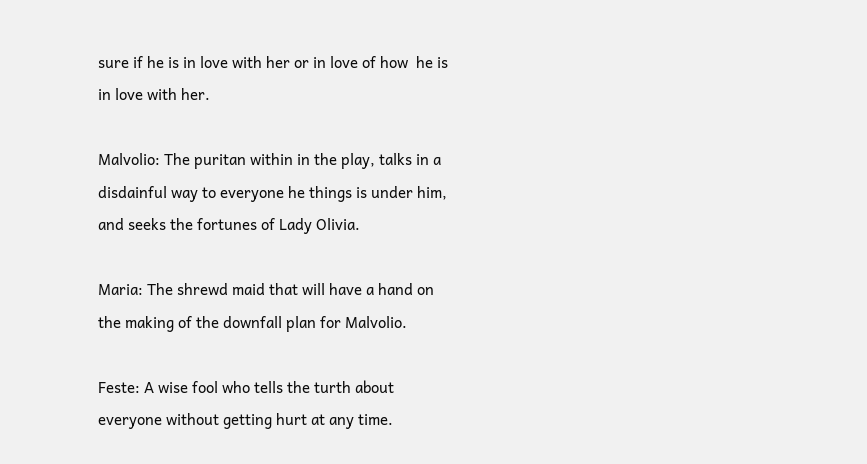sure if he is in love with her or in love of how  he is in love with her.

Malvolio: The puritan within in the play, talks in a disdainful way to everyone he things is under him, and seeks the fortunes of Lady Olivia.

Maria: The shrewd maid that will have a hand on the making of the downfall plan for Malvolio.

Feste: A wise fool who tells the turth about everyone without getting hurt at any time.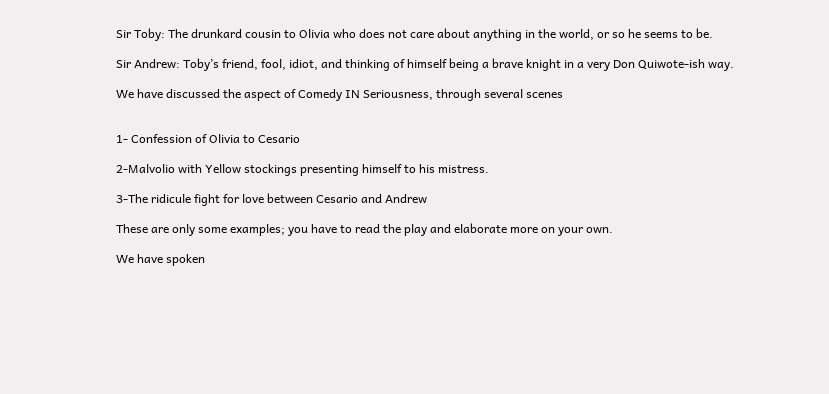Sir Toby: The drunkard cousin to Olivia who does not care about anything in the world, or so he seems to be.

Sir Andrew: Toby’s friend, fool, idiot, and thinking of himself being a brave knight in a very Don Quiwote-ish way.

We have discussed the aspect of Comedy IN Seriousness, through several scenes


1- Confession of Olivia to Cesario

2-Malvolio with Yellow stockings presenting himself to his mistress.

3-The ridicule fight for love between Cesario and Andrew

These are only some examples; you have to read the play and elaborate more on your own.

We have spoken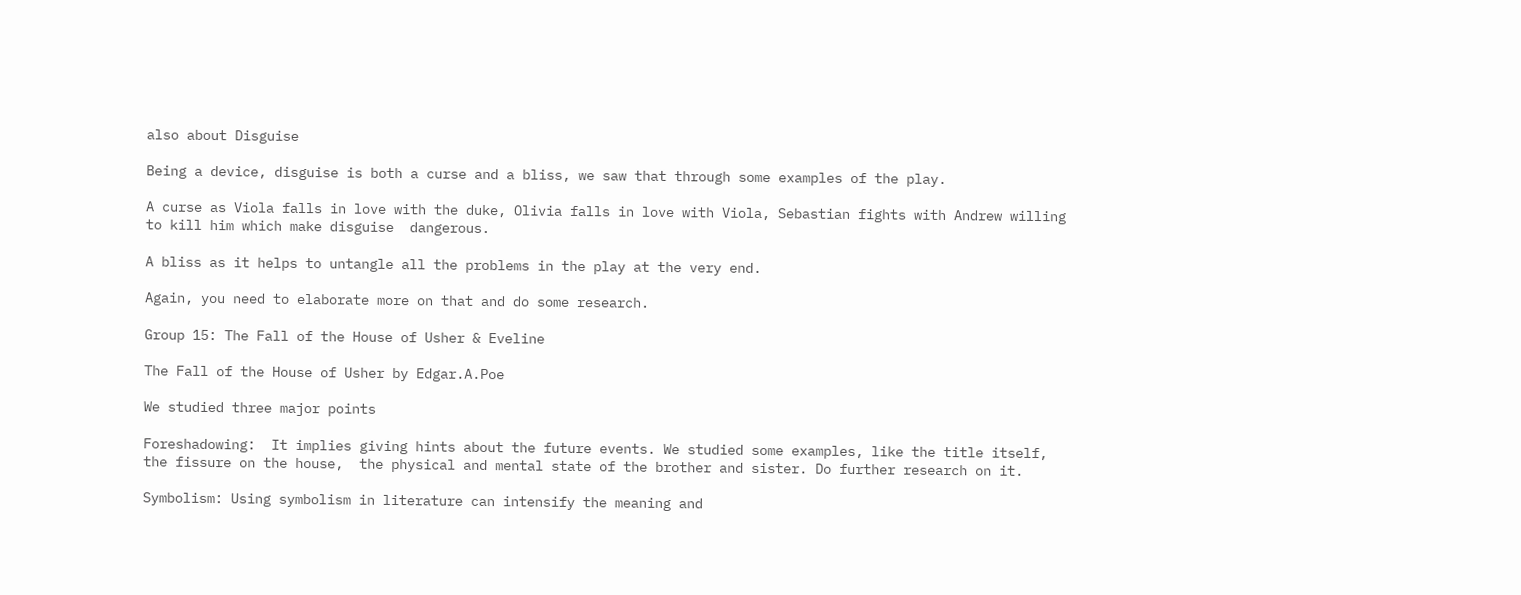also about Disguise

Being a device, disguise is both a curse and a bliss, we saw that through some examples of the play.

A curse as Viola falls in love with the duke, Olivia falls in love with Viola, Sebastian fights with Andrew willing to kill him which make disguise  dangerous.

A bliss as it helps to untangle all the problems in the play at the very end.

Again, you need to elaborate more on that and do some research.

Group 15: The Fall of the House of Usher & Eveline

The Fall of the House of Usher by Edgar.A.Poe

We studied three major points

Foreshadowing:  It implies giving hints about the future events. We studied some examples, like the title itself, the fissure on the house,  the physical and mental state of the brother and sister. Do further research on it.

Symbolism: Using symbolism in literature can intensify the meaning and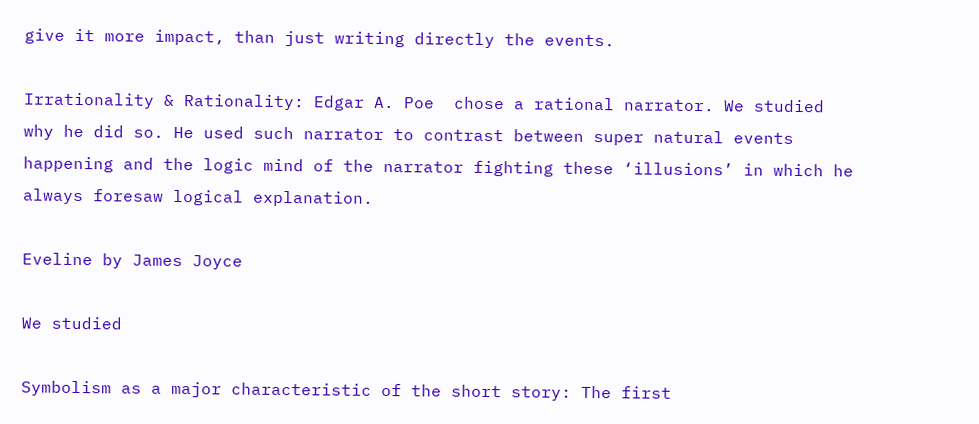give it more impact, than just writing directly the events.

Irrationality & Rationality: Edgar A. Poe  chose a rational narrator. We studied why he did so. He used such narrator to contrast between super natural events happening and the logic mind of the narrator fighting these ‘illusions’ in which he always foresaw logical explanation.

Eveline by James Joyce

We studied

Symbolism as a major characteristic of the short story: The first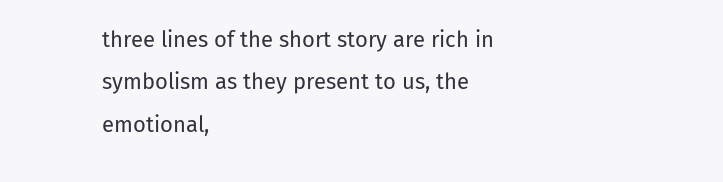three lines of the short story are rich in symbolism as they present to us, the emotional,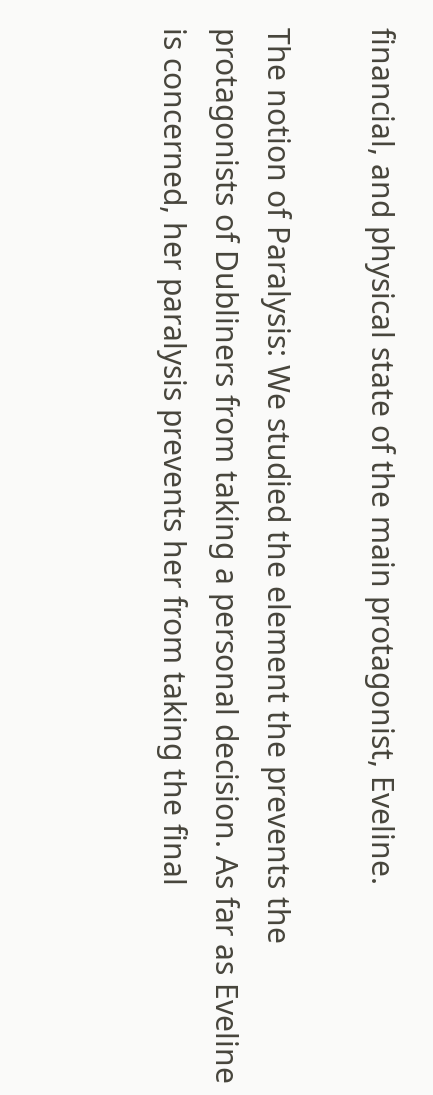financial, and physical state of the main protagonist, Eveline.

The notion of Paralysis: We studied the element the prevents the protagonists of Dubliners from taking a personal decision. As far as Eveline is concerned, her paralysis prevents her from taking the final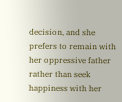decision, and she prefers to remain with her oppressive father rather than seek happiness with her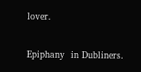lover.

Epiphany  in Dubliners.